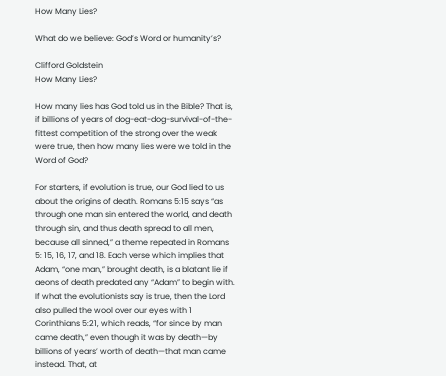How Many Lies?

What do we believe: God’s Word or humanity’s?

Clifford Goldstein
How Many Lies?

How many lies has God told us in the Bible? That is, if billions of years of dog-eat-dog-survival-of-the-fittest competition of the strong over the weak were true, then how many lies were we told in the Word of God?

For starters, if evolution is true, our God lied to us about the origins of death. Romans 5:15 says “as through one man sin entered the world, and death through sin, and thus death spread to all men, because all sinned,” a theme repeated in Romans 5: 15, 16, 17, and 18. Each verse which implies that Adam, “one man,” brought death, is a blatant lie if aeons of death predated any “Adam” to begin with. If what the evolutionists say is true, then the Lord also pulled the wool over our eyes with 1 Corinthians 5:21, which reads, “for since by man came death,” even though it was by death—by billions of years’ worth of death—that man came instead. That, at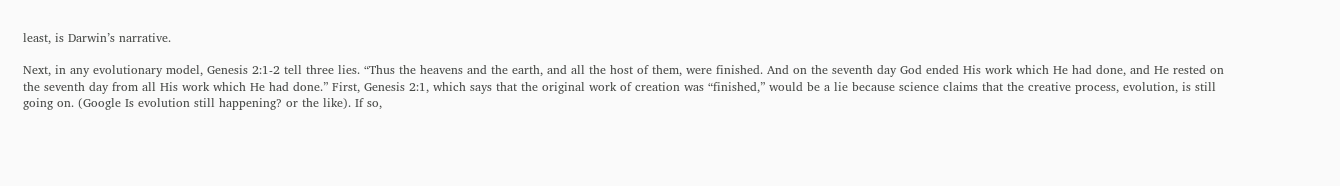least, is Darwin’s narrative.

Next, in any evolutionary model, Genesis 2:1-2 tell three lies. “Thus the heavens and the earth, and all the host of them, were finished. And on the seventh day God ended His work which He had done, and He rested on the seventh day from all His work which He had done.” First, Genesis 2:1, which says that the original work of creation was “finished,” would be a lie because science claims that the creative process, evolution, is still going on. (Google Is evolution still happening? or the like). If so,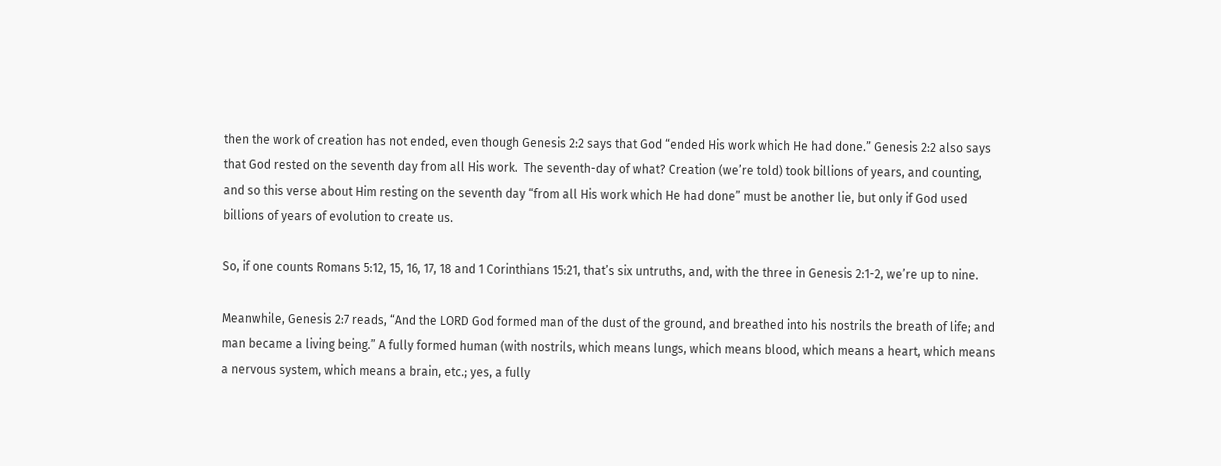then the work of creation has not ended, even though Genesis 2:2 says that God “ended His work which He had done.” Genesis 2:2 also says that God rested on the seventh day from all His work.  The seventh-day of what? Creation (we’re told) took billions of years, and counting, and so this verse about Him resting on the seventh day “from all His work which He had done” must be another lie, but only if God used billions of years of evolution to create us.

So, if one counts Romans 5:12, 15, 16, 17, 18 and 1 Corinthians 15:21, that’s six untruths, and, with the three in Genesis 2:1-2, we’re up to nine.

Meanwhile, Genesis 2:7 reads, “And the LORD God formed man of the dust of the ground, and breathed into his nostrils the breath of life; and man became a living being.” A fully formed human (with nostrils, which means lungs, which means blood, which means a heart, which means a nervous system, which means a brain, etc.; yes, a fully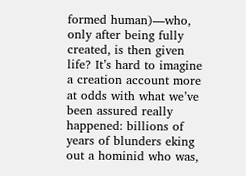formed human)—who, only after being fully created, is then given life? It’s hard to imagine a creation account more at odds with what we’ve been assured really happened: billions of years of blunders eking out a hominid who was,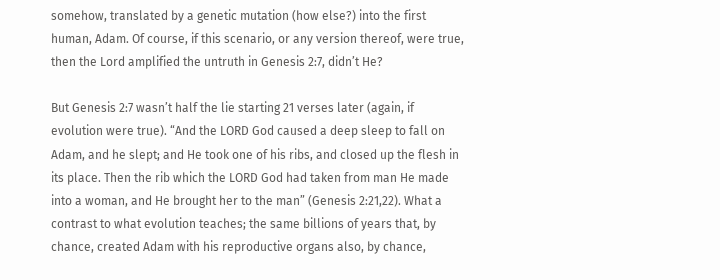somehow, translated by a genetic mutation (how else?) into the first human, Adam. Of course, if this scenario, or any version thereof, were true, then the Lord amplified the untruth in Genesis 2:7, didn’t He?

But Genesis 2:7 wasn’t half the lie starting 21 verses later (again, if evolution were true). “And the LORD God caused a deep sleep to fall on Adam, and he slept; and He took one of his ribs, and closed up the flesh in its place. Then the rib which the LORD God had taken from man He made into a woman, and He brought her to the man” (Genesis 2:21,22). What a contrast to what evolution teaches; the same billions of years that, by chance, created Adam with his reproductive organs also, by chance,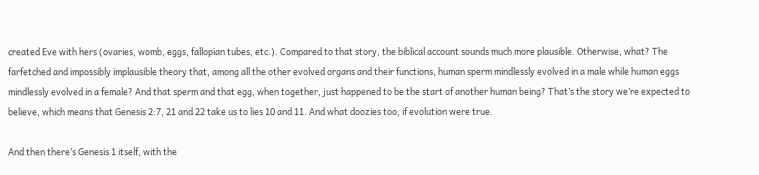created Eve with hers (ovaries, womb, eggs, fallopian tubes, etc.). Compared to that story, the biblical account sounds much more plausible. Otherwise, what? The farfetched and impossibly implausible theory that, among all the other evolved organs and their functions, human sperm mindlessly evolved in a male while human eggs mindlessly evolved in a female? And that sperm and that egg, when together, just happened to be the start of another human being? That’s the story we’re expected to believe, which means that Genesis 2:7, 21 and 22 take us to lies 10 and 11. And what doozies too, if evolution were true.

And then there’s Genesis 1 itself, with the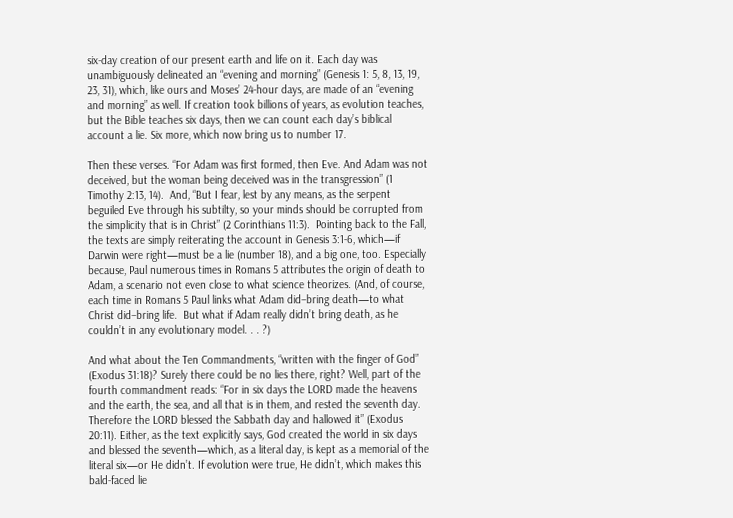six-day creation of our present earth and life on it. Each day was unambiguously delineated an “evening and morning” (Genesis 1: 5, 8, 13, 19, 23, 31), which, like ours and Moses’ 24-hour days, are made of an “evening and morning” as well. If creation took billions of years, as evolution teaches, but the Bible teaches six days, then we can count each day’s biblical account a lie. Six more, which now bring us to number 17.

Then these verses. “For Adam was first formed, then Eve. And Adam was not deceived, but the woman being deceived was in the transgression” (1 Timothy 2:13, 14).  And, “But I fear, lest by any means, as the serpent beguiled Eve through his subtilty, so your minds should be corrupted from the simplicity that is in Christ” (2 Corinthians 11:3).  Pointing back to the Fall, the texts are simply reiterating the account in Genesis 3:1-6, which—if Darwin were right—must be a lie (number 18), and a big one, too. Especially because, Paul numerous times in Romans 5 attributes the origin of death to Adam, a scenario not even close to what science theorizes. (And, of course, each time in Romans 5 Paul links what Adam did–bring death—to what Christ did–bring life.  But what if Adam really didn’t bring death, as he couldn’t in any evolutionary model. . . ?)

And what about the Ten Commandments, “written with the finger of God” (Exodus 31:18)? Surely there could be no lies there, right? Well, part of the fourth commandment reads: “For in six days the LORD made the heavens and the earth, the sea, and all that is in them, and rested the seventh day. Therefore the LORD blessed the Sabbath day and hallowed it” (Exodus 20:11). Either, as the text explicitly says, God created the world in six days and blessed the seventh—which, as a literal day, is kept as a memorial of the literal six—or He didn’t. If evolution were true, He didn’t, which makes this bald-faced lie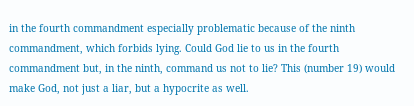in the fourth commandment especially problematic because of the ninth commandment, which forbids lying. Could God lie to us in the fourth commandment but, in the ninth, command us not to lie? This (number 19) would make God, not just a liar, but a hypocrite as well.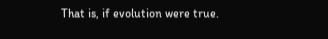That is, if evolution were true.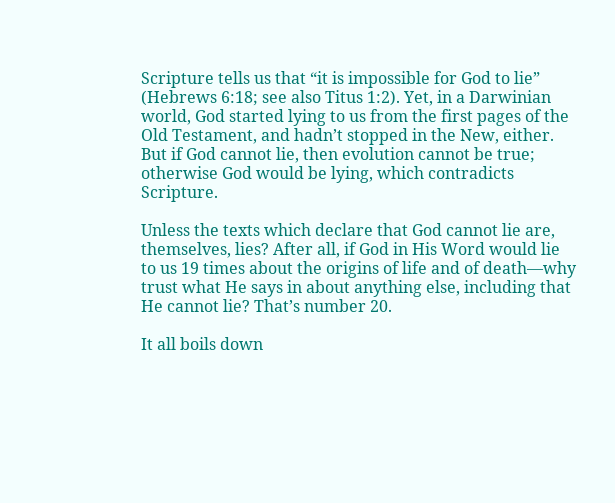Scripture tells us that “it is impossible for God to lie” (Hebrews 6:18; see also Titus 1:2). Yet, in a Darwinian world, God started lying to us from the first pages of the Old Testament, and hadn’t stopped in the New, either. But if God cannot lie, then evolution cannot be true; otherwise God would be lying, which contradicts Scripture.

Unless the texts which declare that God cannot lie are, themselves, lies? After all, if God in His Word would lie to us 19 times about the origins of life and of death—why trust what He says in about anything else, including that He cannot lie? That’s number 20.

It all boils down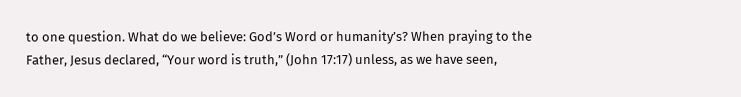to one question. What do we believe: God’s Word or humanity’s? When praying to the Father, Jesus declared, “Your word is truth,” (John 17:17) unless, as we have seen,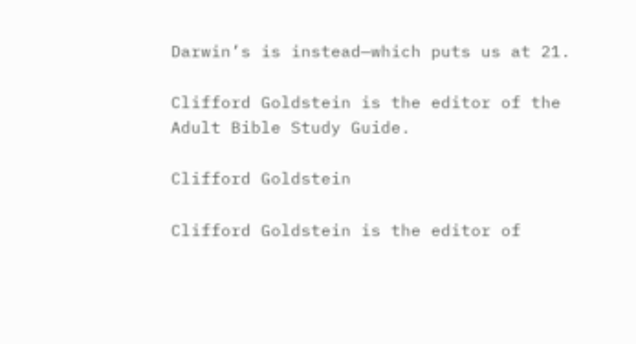Darwin’s is instead—which puts us at 21.

Clifford Goldstein is the editor of the Adult Bible Study Guide.

Clifford Goldstein

Clifford Goldstein is the editor of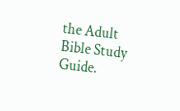the Adult Bible Study Guide.